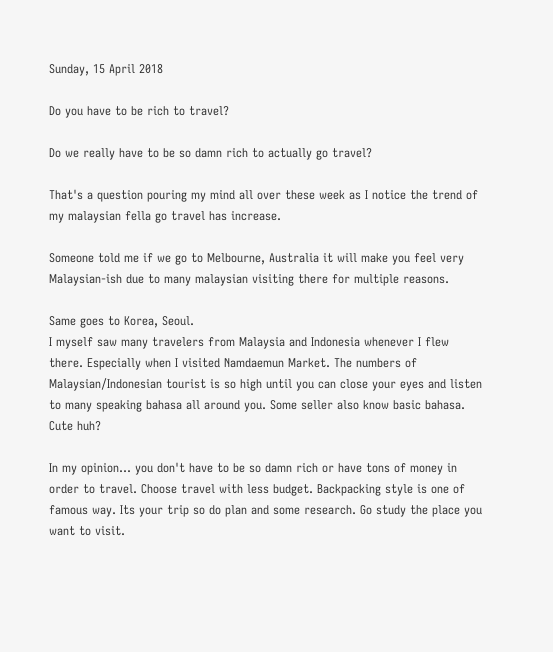Sunday, 15 April 2018

Do you have to be rich to travel?

Do we really have to be so damn rich to actually go travel?

That's a question pouring my mind all over these week as I notice the trend of my malaysian fella go travel has increase.

Someone told me if we go to Melbourne, Australia it will make you feel very Malaysian-ish due to many malaysian visiting there for multiple reasons.

Same goes to Korea, Seoul.
I myself saw many travelers from Malaysia and Indonesia whenever I flew there. Especially when I visited Namdaemun Market. The numbers of Malaysian/Indonesian tourist is so high until you can close your eyes and listen to many speaking bahasa all around you. Some seller also know basic bahasa. Cute huh?

In my opinion... you don't have to be so damn rich or have tons of money in order to travel. Choose travel with less budget. Backpacking style is one of famous way. Its your trip so do plan and some research. Go study the place you want to visit.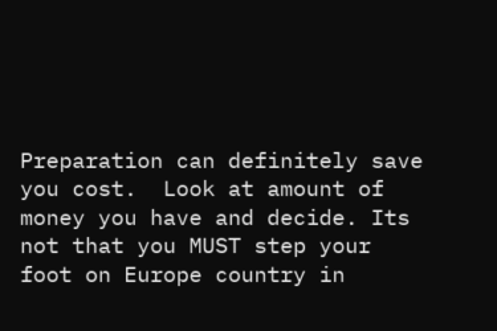Preparation can definitely save you cost.  Look at amount of money you have and decide. Its not that you MUST step your foot on Europe country in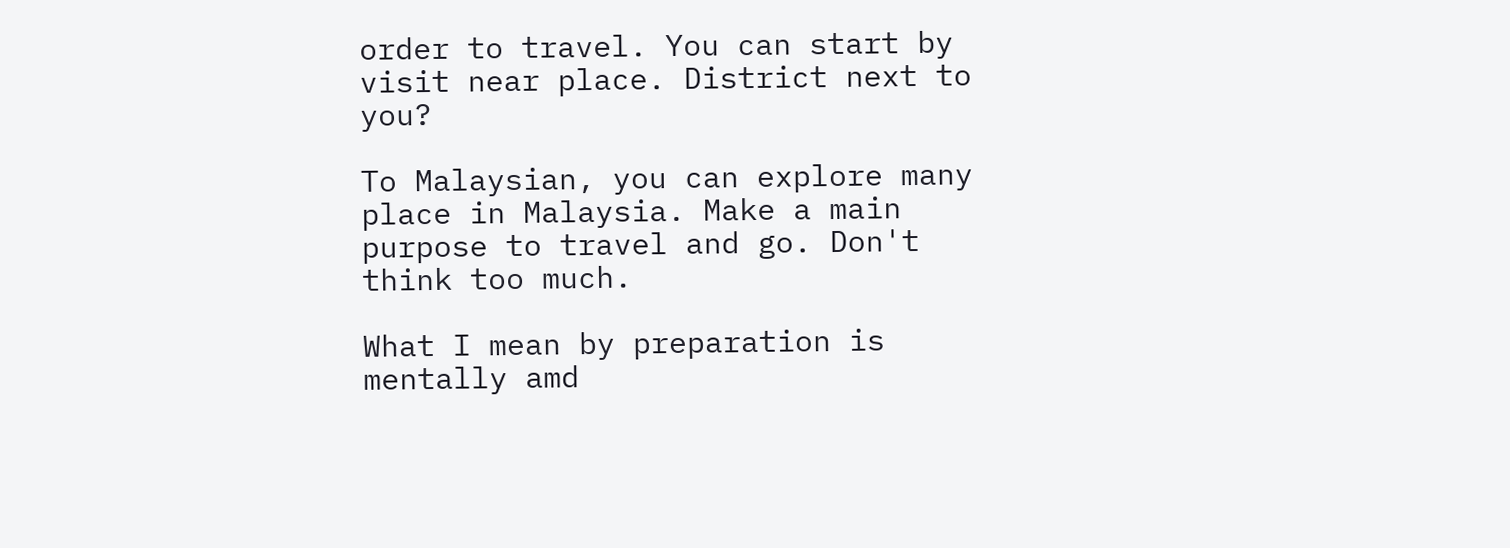order to travel. You can start by visit near place. District next to you?

To Malaysian, you can explore many place in Malaysia. Make a main purpose to travel and go. Don't think too much.

What I mean by preparation is mentally amd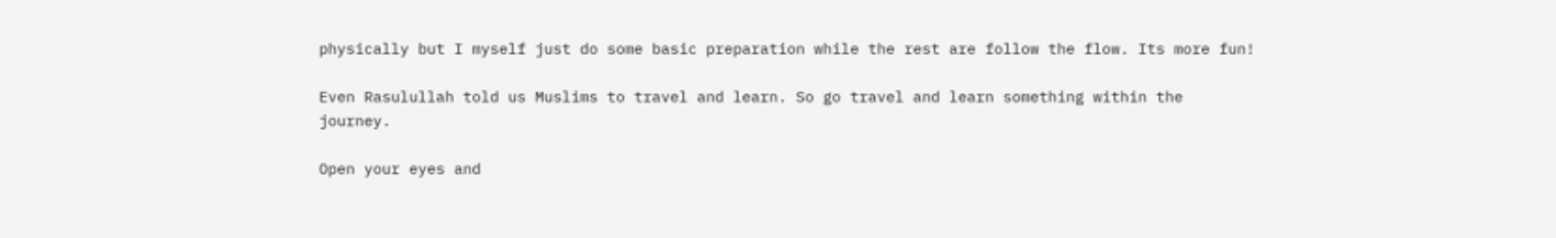physically but I myself just do some basic preparation while the rest are follow the flow. Its more fun!

Even Rasulullah told us Muslims to travel and learn. So go travel and learn something within the journey.

Open your eyes and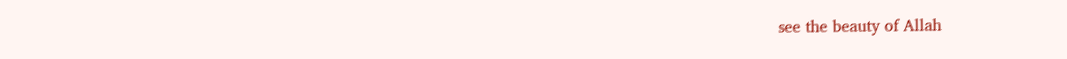see the beauty of Allah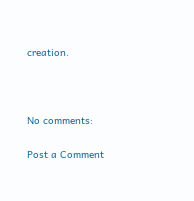creation.



No comments:

Post a Comment